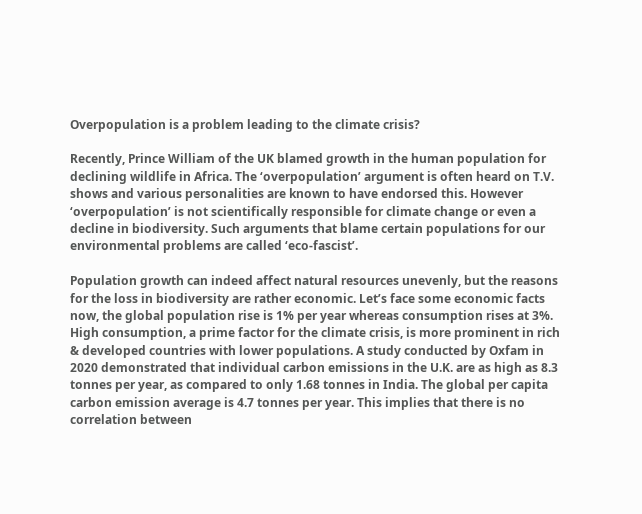Overpopulation is a problem leading to the climate crisis?

Recently, Prince William of the UK blamed growth in the human population for declining wildlife in Africa. The ‘overpopulation’ argument is often heard on T.V. shows and various personalities are known to have endorsed this. However ‘overpopulation’ is not scientifically responsible for climate change or even a decline in biodiversity. Such arguments that blame certain populations for our environmental problems are called ‘eco-fascist’.

Population growth can indeed affect natural resources unevenly, but the reasons for the loss in biodiversity are rather economic. Let’s face some economic facts now, the global population rise is 1% per year whereas consumption rises at 3%. High consumption, a prime factor for the climate crisis, is more prominent in rich & developed countries with lower populations. A study conducted by Oxfam in 2020 demonstrated that individual carbon emissions in the U.K. are as high as 8.3 tonnes per year, as compared to only 1.68 tonnes in India. The global per capita carbon emission average is 4.7 tonnes per year. This implies that there is no correlation between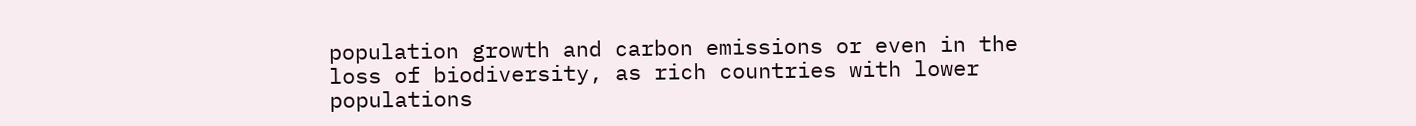population growth and carbon emissions or even in the loss of biodiversity, as rich countries with lower populations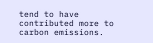tend to have contributed more to carbon emissions.